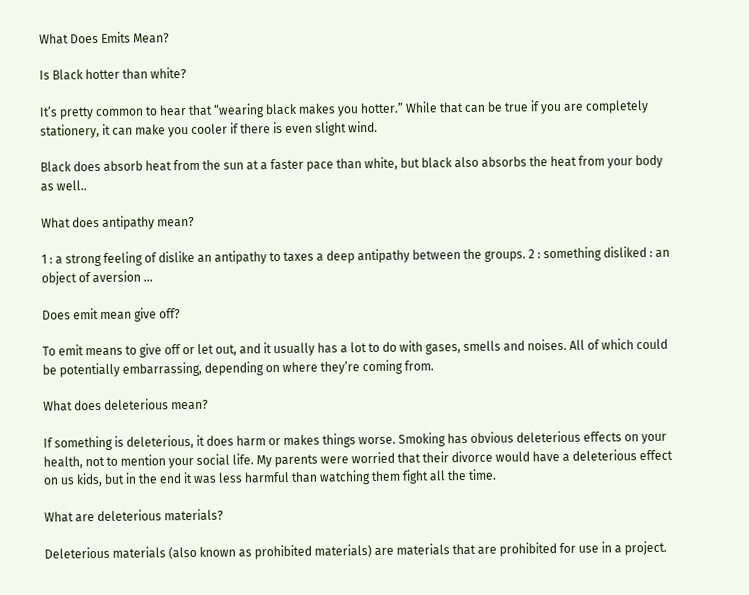What Does Emits Mean?

Is Black hotter than white?

It’s pretty common to hear that “wearing black makes you hotter.” While that can be true if you are completely stationery, it can make you cooler if there is even slight wind.

Black does absorb heat from the sun at a faster pace than white, but black also absorbs the heat from your body as well..

What does antipathy mean?

1 : a strong feeling of dislike an antipathy to taxes a deep antipathy between the groups. 2 : something disliked : an object of aversion …

Does emit mean give off?

To emit means to give off or let out, and it usually has a lot to do with gases, smells and noises. All of which could be potentially embarrassing, depending on where they’re coming from.

What does deleterious mean?

If something is deleterious, it does harm or makes things worse. Smoking has obvious deleterious effects on your health, not to mention your social life. My parents were worried that their divorce would have a deleterious effect on us kids, but in the end it was less harmful than watching them fight all the time.

What are deleterious materials?

Deleterious materials (also known as prohibited materials) are materials that are prohibited for use in a project.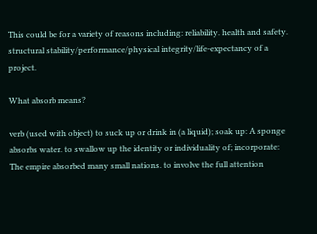This could be for a variety of reasons including: reliability. health and safety. structural stability/performance/physical integrity/life-expectancy of a project.

What absorb means?

verb (used with object) to suck up or drink in (a liquid); soak up: A sponge absorbs water. to swallow up the identity or individuality of; incorporate: The empire absorbed many small nations. to involve the full attention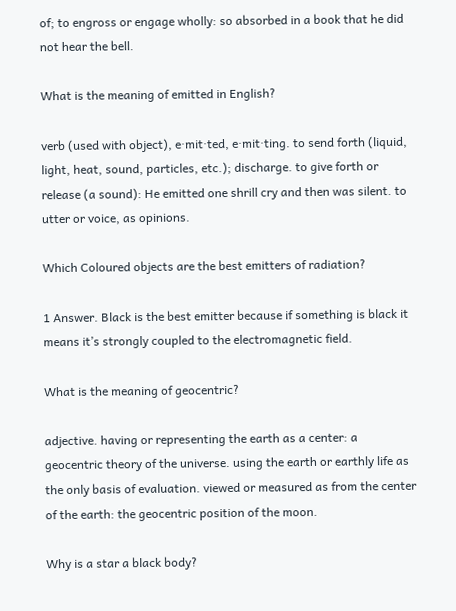of; to engross or engage wholly: so absorbed in a book that he did not hear the bell.

What is the meaning of emitted in English?

verb (used with object), e·mit·ted, e·mit·ting. to send forth (liquid, light, heat, sound, particles, etc.); discharge. to give forth or release (a sound): He emitted one shrill cry and then was silent. to utter or voice, as opinions.

Which Coloured objects are the best emitters of radiation?

1 Answer. Black is the best emitter because if something is black it means it’s strongly coupled to the electromagnetic field.

What is the meaning of geocentric?

adjective. having or representing the earth as a center: a geocentric theory of the universe. using the earth or earthly life as the only basis of evaluation. viewed or measured as from the center of the earth: the geocentric position of the moon.

Why is a star a black body?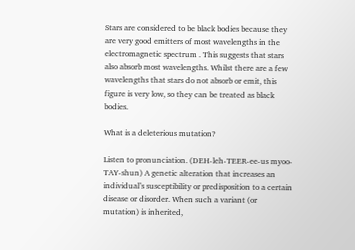Stars are considered to be black bodies because they are very good emitters of most wavelengths in the electromagnetic spectrum . This suggests that stars also absorb most wavelengths. Whilst there are a few wavelengths that stars do not absorb or emit, this figure is very low, so they can be treated as black bodies.

What is a deleterious mutation?

Listen to pronunciation. (DEH-leh-TEER-ee-us myoo-TAY-shun) A genetic alteration that increases an individual’s susceptibility or predisposition to a certain disease or disorder. When such a variant (or mutation) is inherited,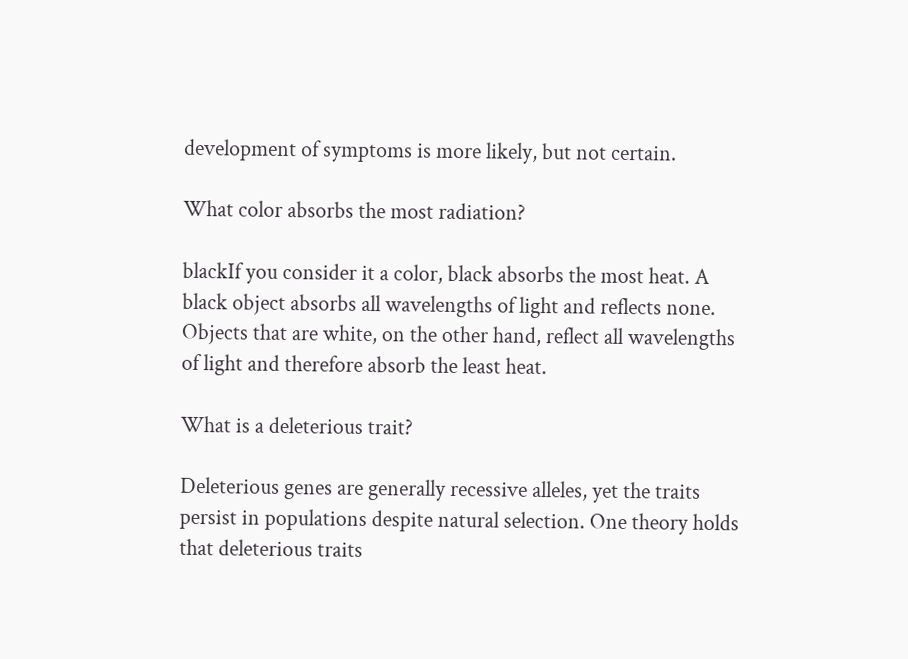development of symptoms is more likely, but not certain.

What color absorbs the most radiation?

blackIf you consider it a color, black absorbs the most heat. A black object absorbs all wavelengths of light and reflects none. Objects that are white, on the other hand, reflect all wavelengths of light and therefore absorb the least heat.

What is a deleterious trait?

Deleterious genes are generally recessive alleles, yet the traits persist in populations despite natural selection. One theory holds that deleterious traits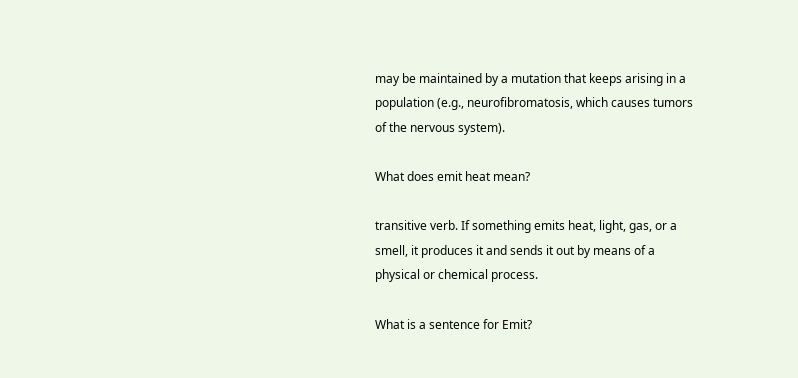may be maintained by a mutation that keeps arising in a population (e.g., neurofibromatosis, which causes tumors of the nervous system).

What does emit heat mean?

transitive verb. If something emits heat, light, gas, or a smell, it produces it and sends it out by means of a physical or chemical process.

What is a sentence for Emit?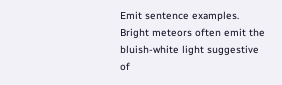Emit sentence examples. Bright meteors often emit the bluish-white light suggestive of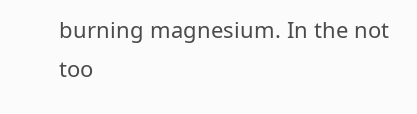burning magnesium. In the not too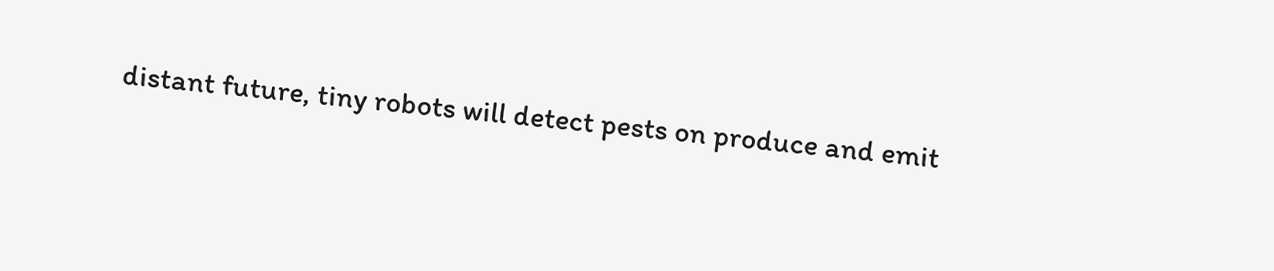distant future, tiny robots will detect pests on produce and emit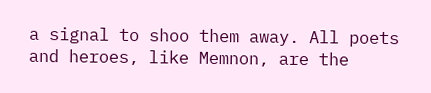a signal to shoo them away. All poets and heroes, like Memnon, are the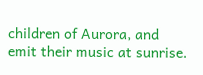children of Aurora, and emit their music at sunrise.